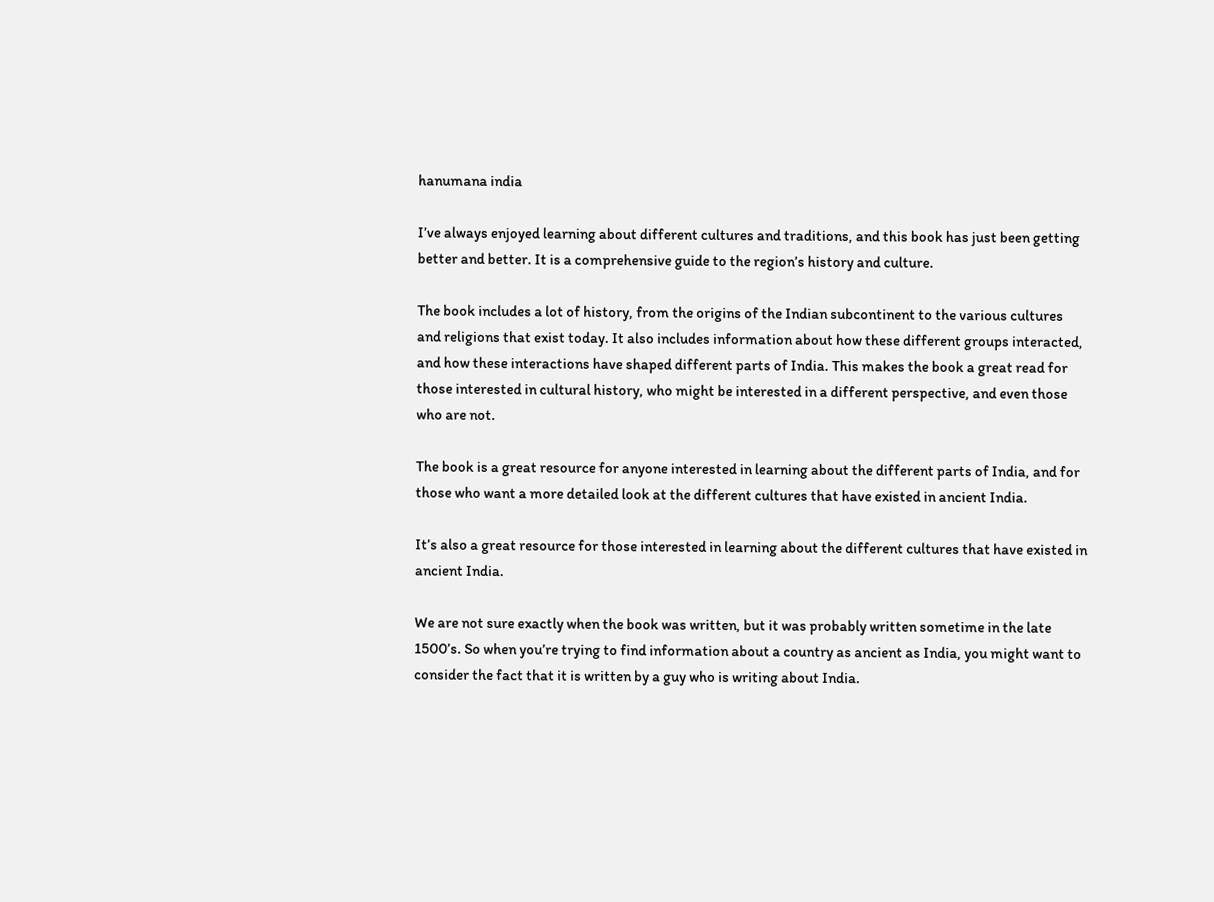hanumana india

I’ve always enjoyed learning about different cultures and traditions, and this book has just been getting better and better. It is a comprehensive guide to the region’s history and culture.

The book includes a lot of history, from the origins of the Indian subcontinent to the various cultures and religions that exist today. It also includes information about how these different groups interacted, and how these interactions have shaped different parts of India. This makes the book a great read for those interested in cultural history, who might be interested in a different perspective, and even those who are not.

The book is a great resource for anyone interested in learning about the different parts of India, and for those who want a more detailed look at the different cultures that have existed in ancient India.

It’s also a great resource for those interested in learning about the different cultures that have existed in ancient India.

We are not sure exactly when the book was written, but it was probably written sometime in the late 1500’s. So when you’re trying to find information about a country as ancient as India, you might want to consider the fact that it is written by a guy who is writing about India.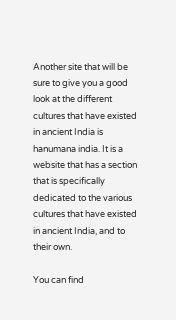Another site that will be sure to give you a good look at the different cultures that have existed in ancient India is hanumana india. It is a website that has a section that is specifically dedicated to the various cultures that have existed in ancient India, and to their own.

You can find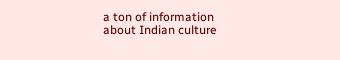a ton of information about Indian culture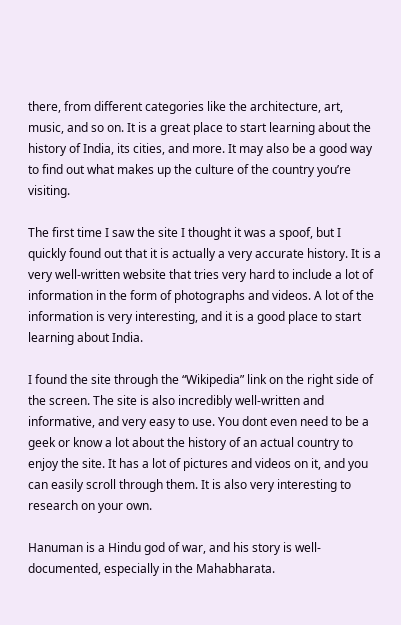there, from different categories like the architecture, art, music, and so on. It is a great place to start learning about the history of India, its cities, and more. It may also be a good way to find out what makes up the culture of the country you’re visiting.

The first time I saw the site I thought it was a spoof, but I quickly found out that it is actually a very accurate history. It is a very well-written website that tries very hard to include a lot of information in the form of photographs and videos. A lot of the information is very interesting, and it is a good place to start learning about India.

I found the site through the “Wikipedia” link on the right side of the screen. The site is also incredibly well-written and informative, and very easy to use. You dont even need to be a geek or know a lot about the history of an actual country to enjoy the site. It has a lot of pictures and videos on it, and you can easily scroll through them. It is also very interesting to research on your own.

Hanuman is a Hindu god of war, and his story is well-documented, especially in the Mahabharata.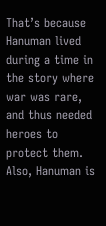That’s because Hanuman lived during a time in the story where war was rare, and thus needed heroes to protect them. Also, Hanuman is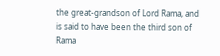the great-grandson of Lord Rama, and is said to have been the third son of Rama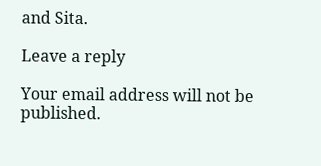and Sita.

Leave a reply

Your email address will not be published.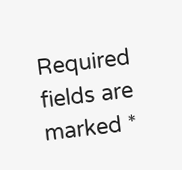Required fields are marked *